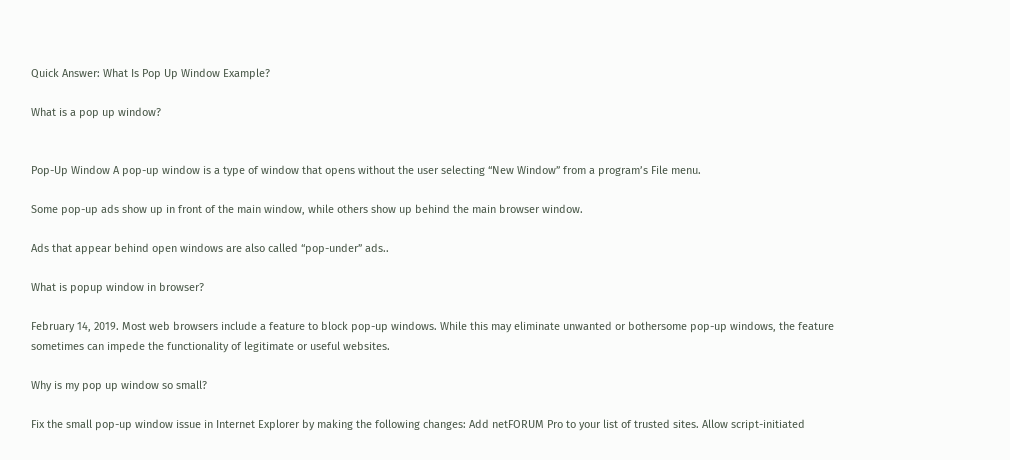Quick Answer: What Is Pop Up Window Example?

What is a pop up window?


Pop-Up Window A pop-up window is a type of window that opens without the user selecting “New Window” from a program’s File menu.

Some pop-up ads show up in front of the main window, while others show up behind the main browser window.

Ads that appear behind open windows are also called “pop-under” ads..

What is popup window in browser?

February 14, 2019. Most web browsers include a feature to block pop-up windows. While this may eliminate unwanted or bothersome pop-up windows, the feature sometimes can impede the functionality of legitimate or useful websites.

Why is my pop up window so small?

Fix the small pop-up window issue in Internet Explorer by making the following changes: Add netFORUM Pro to your list of trusted sites. Allow script-initiated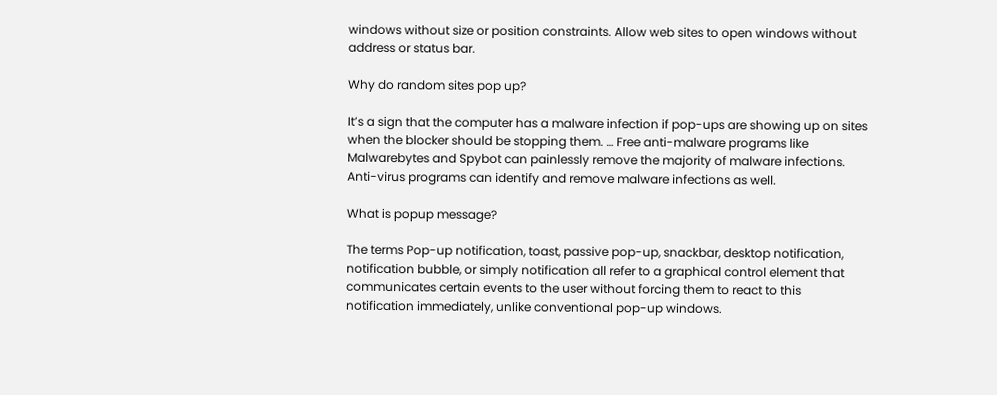windows without size or position constraints. Allow web sites to open windows without address or status bar.

Why do random sites pop up?

It’s a sign that the computer has a malware infection if pop-ups are showing up on sites when the blocker should be stopping them. … Free anti-malware programs like Malwarebytes and Spybot can painlessly remove the majority of malware infections. Anti-virus programs can identify and remove malware infections as well.

What is popup message?

The terms Pop-up notification, toast, passive pop-up, snackbar, desktop notification, notification bubble, or simply notification all refer to a graphical control element that communicates certain events to the user without forcing them to react to this notification immediately, unlike conventional pop-up windows.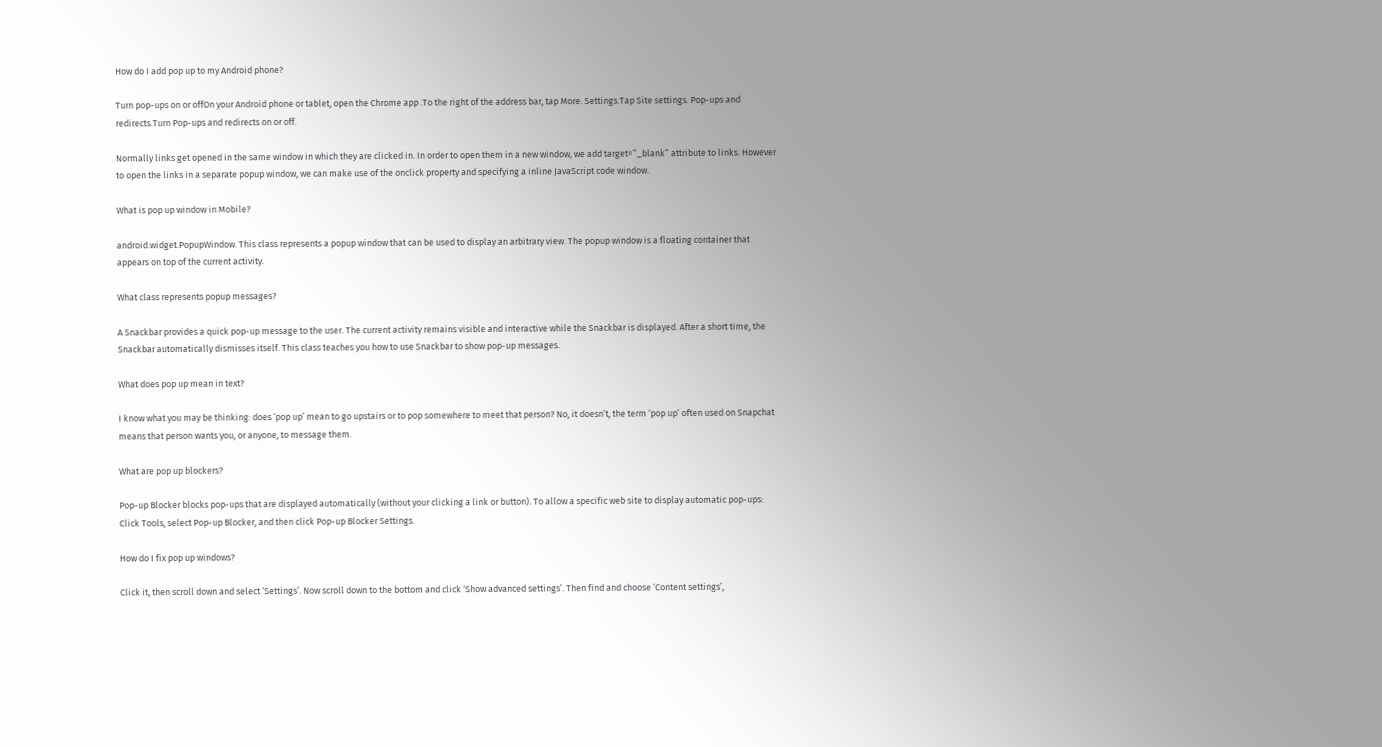How do I add pop up to my Android phone?

Turn pop-ups on or offOn your Android phone or tablet, open the Chrome app .To the right of the address bar, tap More. Settings.Tap Site settings. Pop-ups and redirects.Turn Pop-ups and redirects on or off.

Normally links get opened in the same window in which they are clicked in. In order to open them in a new window, we add target=”_blank” attribute to links. However to open the links in a separate popup window, we can make use of the onclick property and specifying a inline JavaScript code window.

What is pop up window in Mobile?

android.widget.PopupWindow. This class represents a popup window that can be used to display an arbitrary view. The popup window is a floating container that appears on top of the current activity.

What class represents popup messages?

A Snackbar provides a quick pop-up message to the user. The current activity remains visible and interactive while the Snackbar is displayed. After a short time, the Snackbar automatically dismisses itself. This class teaches you how to use Snackbar to show pop-up messages.

What does pop up mean in text?

I know what you may be thinking: does ‘pop up’ mean to go upstairs or to pop somewhere to meet that person? No, it doesn’t, the term ‘pop up’ often used on Snapchat means that person wants you, or anyone, to message them.

What are pop up blockers?

Pop-up Blocker blocks pop-ups that are displayed automatically (without your clicking a link or button). To allow a specific web site to display automatic pop-ups: Click Tools, select Pop-up Blocker, and then click Pop-up Blocker Settings.

How do I fix pop up windows?

Click it, then scroll down and select ‘Settings’. Now scroll down to the bottom and click ‘Show advanced settings’. Then find and choose ‘Content settings’,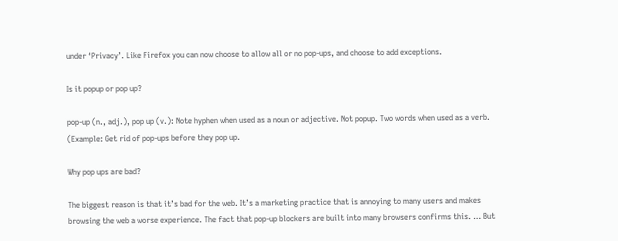under ‘Privacy’. Like Firefox you can now choose to allow all or no pop-ups, and choose to add exceptions.

Is it popup or pop up?

pop-up (n., adj.), pop up (v.): Note hyphen when used as a noun or adjective. Not popup. Two words when used as a verb. (Example: Get rid of pop-ups before they pop up.

Why pop ups are bad?

The biggest reason is that it’s bad for the web. It’s a marketing practice that is annoying to many users and makes browsing the web a worse experience. The fact that pop-up blockers are built into many browsers confirms this. … But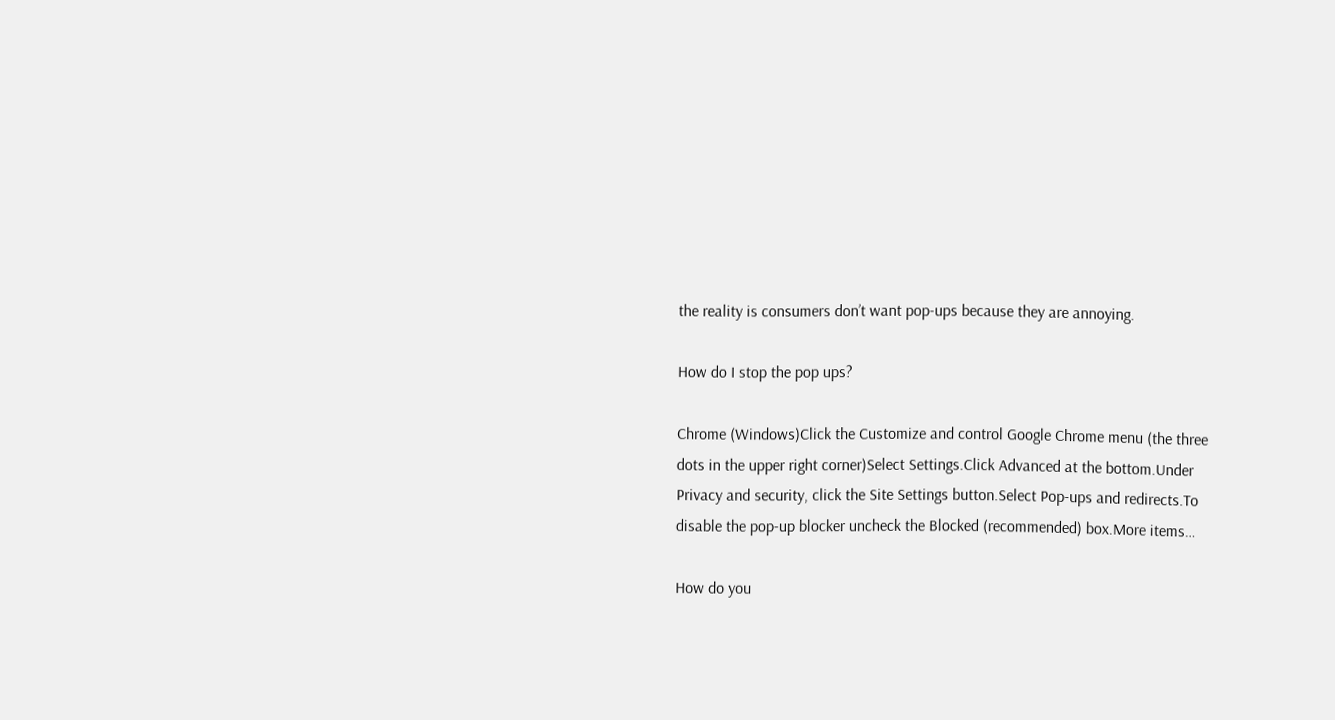the reality is consumers don’t want pop-ups because they are annoying.

How do I stop the pop ups?

Chrome (Windows)Click the Customize and control Google Chrome menu (the three dots in the upper right corner)Select Settings.Click Advanced at the bottom.Under Privacy and security, click the Site Settings button.Select Pop-ups and redirects.To disable the pop-up blocker uncheck the Blocked (recommended) box.More items…

How do you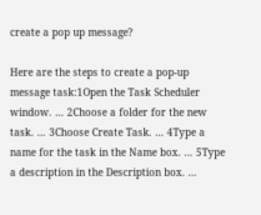create a pop up message?

Here are the steps to create a pop-up message task:1Open the Task Scheduler window. … 2Choose a folder for the new task. … 3Choose Create Task. … 4Type a name for the task in the Name box. … 5Type a description in the Description box. …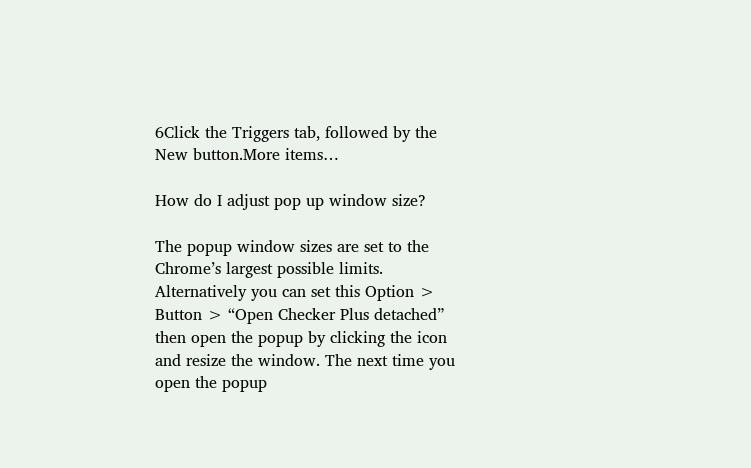6Click the Triggers tab, followed by the New button.More items…

How do I adjust pop up window size?

The popup window sizes are set to the Chrome’s largest possible limits. Alternatively you can set this Option > Button > “Open Checker Plus detached” then open the popup by clicking the icon and resize the window. The next time you open the popup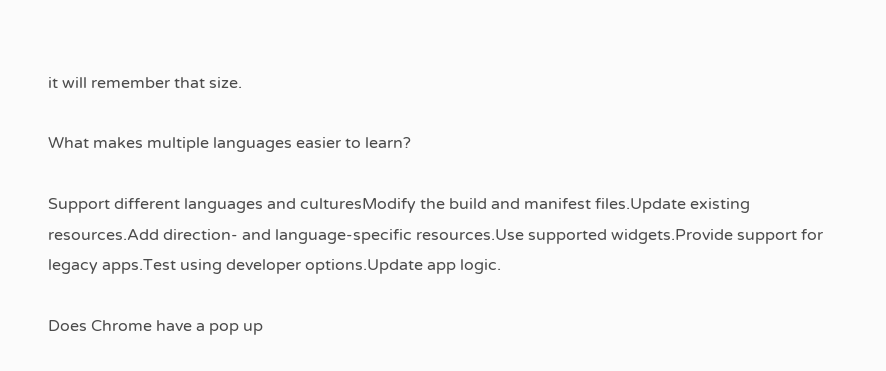it will remember that size.

What makes multiple languages easier to learn?

Support different languages and culturesModify the build and manifest files.Update existing resources.Add direction- and language-specific resources.Use supported widgets.Provide support for legacy apps.Test using developer options.Update app logic.

Does Chrome have a pop up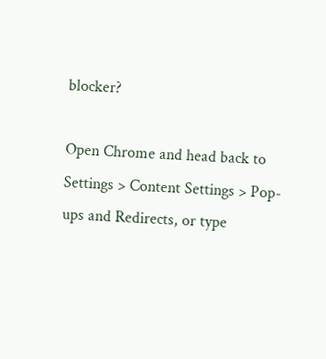blocker?

Open Chrome and head back to Settings > Content Settings > Pop-ups and Redirects, or type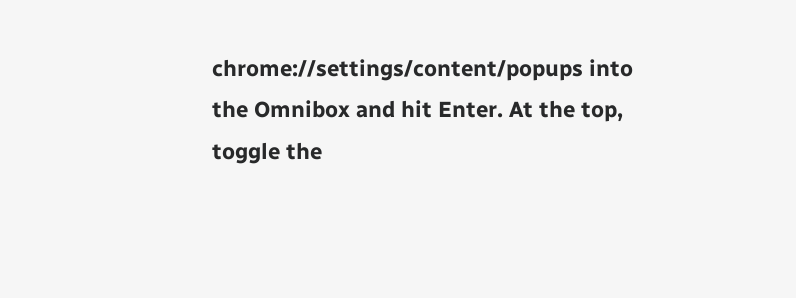chrome://settings/content/popups into the Omnibox and hit Enter. At the top, toggle the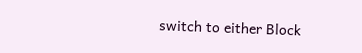switch to either Block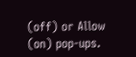(off) or Allow (on) pop-ups.